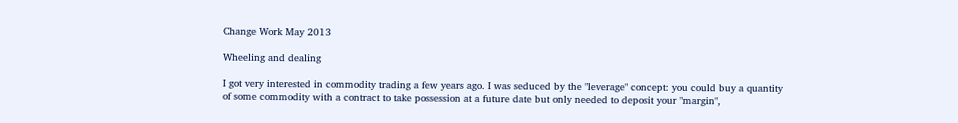Change Work May 2013

Wheeling and dealing

I got very interested in commodity trading a few years ago. I was seduced by the "leverage" concept: you could buy a quantity of some commodity with a contract to take possession at a future date but only needed to deposit your "margin",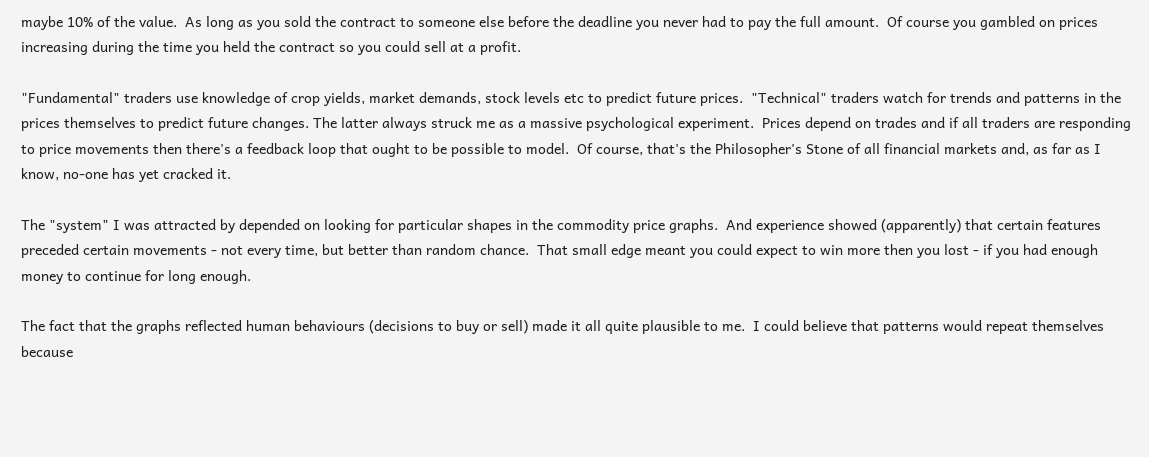maybe 10% of the value.  As long as you sold the contract to someone else before the deadline you never had to pay the full amount.  Of course you gambled on prices increasing during the time you held the contract so you could sell at a profit.

"Fundamental" traders use knowledge of crop yields, market demands, stock levels etc to predict future prices.  "Technical" traders watch for trends and patterns in the prices themselves to predict future changes. The latter always struck me as a massive psychological experiment.  Prices depend on trades and if all traders are responding to price movements then there's a feedback loop that ought to be possible to model.  Of course, that's the Philosopher's Stone of all financial markets and, as far as I know, no-one has yet cracked it.

The "system" I was attracted by depended on looking for particular shapes in the commodity price graphs.  And experience showed (apparently) that certain features preceded certain movements - not every time, but better than random chance.  That small edge meant you could expect to win more then you lost - if you had enough money to continue for long enough.

The fact that the graphs reflected human behaviours (decisions to buy or sell) made it all quite plausible to me.  I could believe that patterns would repeat themselves because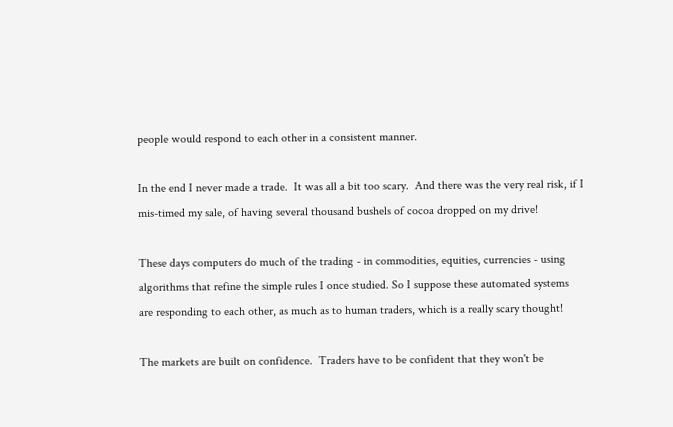people would respond to each other in a consistent manner.

In the end I never made a trade.  It was all a bit too scary.  And there was the very real risk, if I mis-timed my sale, of having several thousand bushels of cocoa dropped on my drive!

These days computers do much of the trading - in commodities, equities, currencies - using algorithms that refine the simple rules I once studied. So I suppose these automated systems are responding to each other, as much as to human traders, which is a really scary thought!

The markets are built on confidence.  Traders have to be confident that they won't be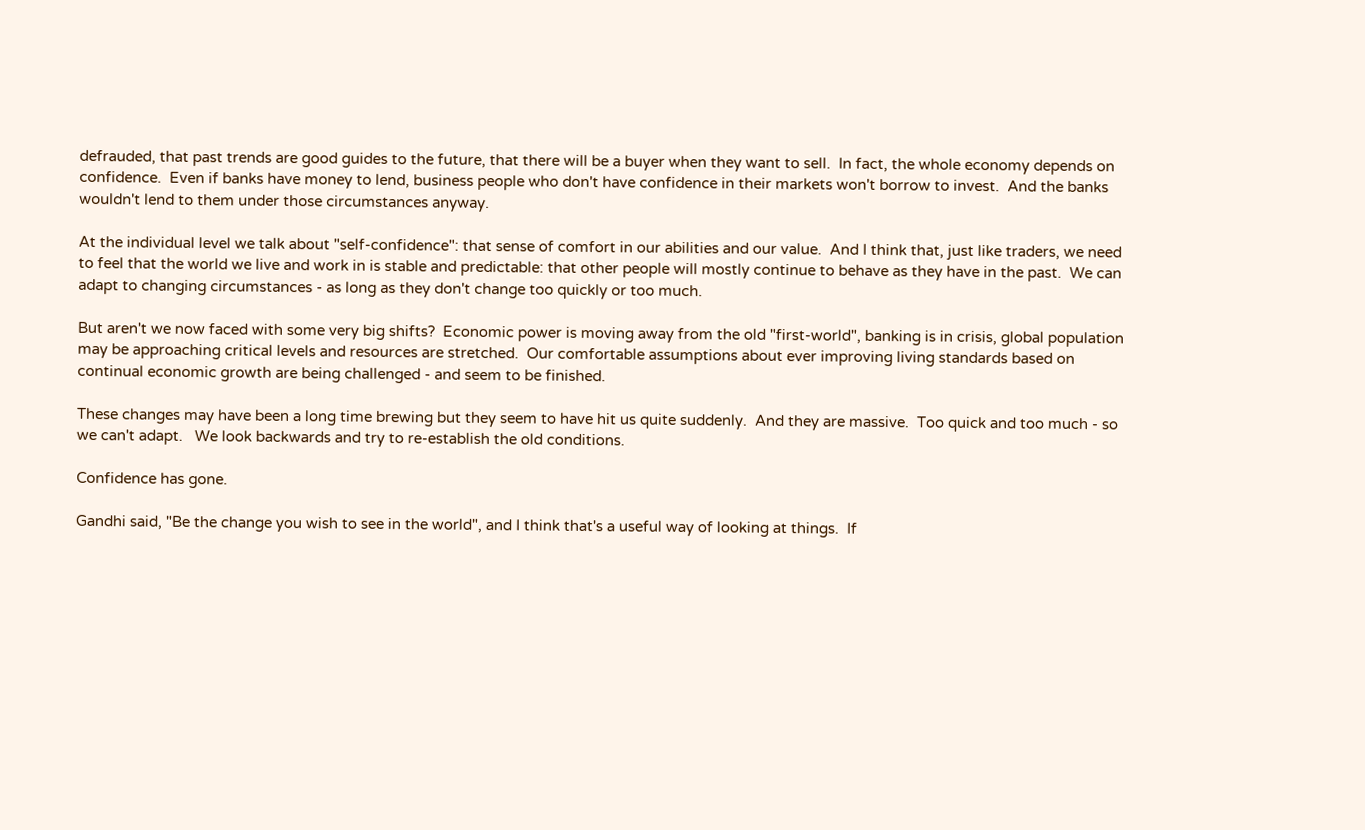defrauded, that past trends are good guides to the future, that there will be a buyer when they want to sell.  In fact, the whole economy depends on confidence.  Even if banks have money to lend, business people who don't have confidence in their markets won't borrow to invest.  And the banks wouldn't lend to them under those circumstances anyway.

At the individual level we talk about "self-confidence": that sense of comfort in our abilities and our value.  And I think that, just like traders, we need to feel that the world we live and work in is stable and predictable: that other people will mostly continue to behave as they have in the past.  We can adapt to changing circumstances - as long as they don't change too quickly or too much.

But aren't we now faced with some very big shifts?  Economic power is moving away from the old "first-world", banking is in crisis, global population may be approaching critical levels and resources are stretched.  Our comfortable assumptions about ever improving living standards based on continual economic growth are being challenged - and seem to be finished.

These changes may have been a long time brewing but they seem to have hit us quite suddenly.  And they are massive.  Too quick and too much - so we can't adapt.   We look backwards and try to re-establish the old conditions.

Confidence has gone.

Gandhi said, "Be the change you wish to see in the world", and I think that's a useful way of looking at things.  If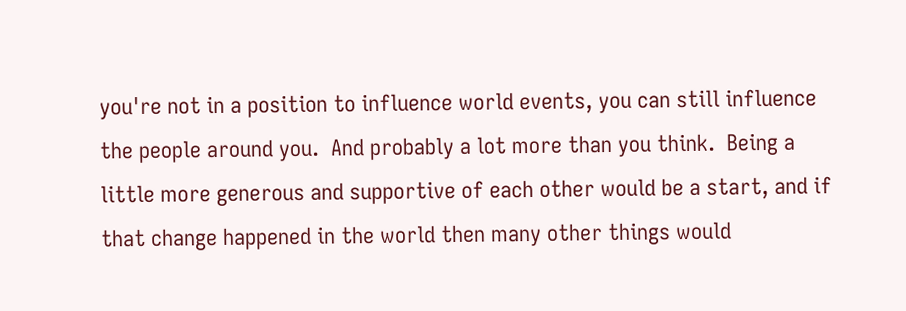you're not in a position to influence world events, you can still influence the people around you.  And probably a lot more than you think.  Being a little more generous and supportive of each other would be a start, and if that change happened in the world then many other things would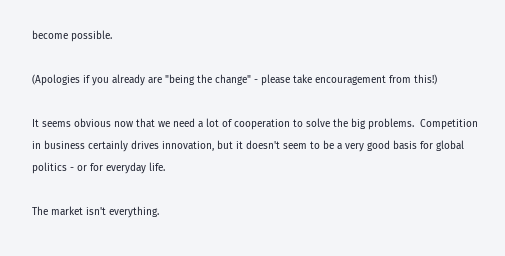become possible.

(Apologies if you already are "being the change" - please take encouragement from this!)

It seems obvious now that we need a lot of cooperation to solve the big problems.  Competition in business certainly drives innovation, but it doesn't seem to be a very good basis for global politics - or for everyday life.

The market isn't everything.